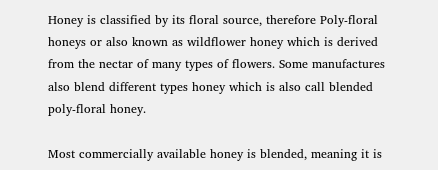Honey is classified by its floral source, therefore Poly-floral honeys or also known as wildflower honey which is derived from the nectar of many types of flowers. Some manufactures also blend different types honey which is also call blended poly-floral honey.

Most commercially available honey is blended, meaning it is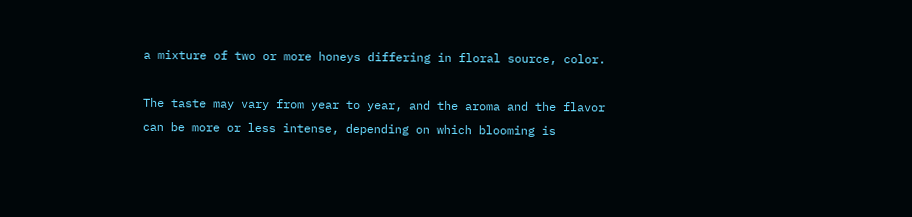a mixture of two or more honeys differing in floral source, color.

The taste may vary from year to year, and the aroma and the flavor can be more or less intense, depending on which blooming is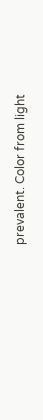prevalent. Color from light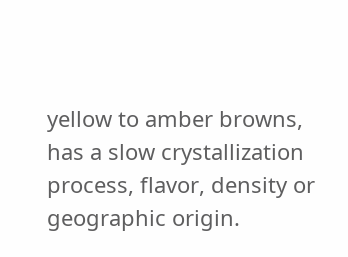yellow to amber browns, has a slow crystallization process, flavor, density or geographic origin.